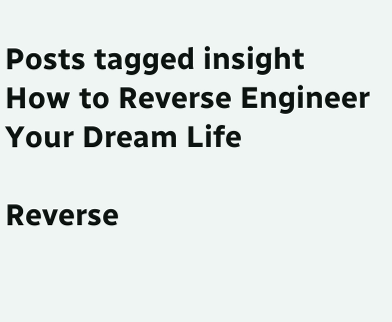Posts tagged insight
How to Reverse Engineer Your Dream Life

Reverse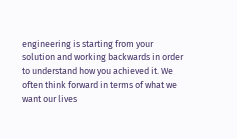engineering is starting from your solution and working backwards in order to understand how you achieved it. We often think forward in terms of what we want our lives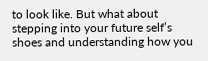to look like. But what about stepping into your future self’s shoes and understanding how you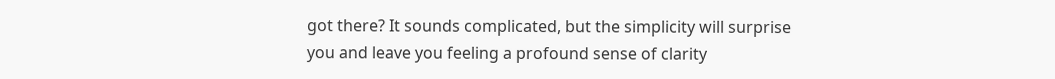got there? It sounds complicated, but the simplicity will surprise you and leave you feeling a profound sense of clarity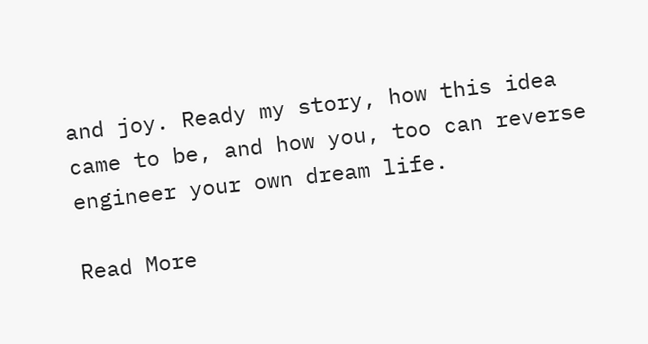and joy. Ready my story, how this idea came to be, and how you, too can reverse engineer your own dream life.

Read More